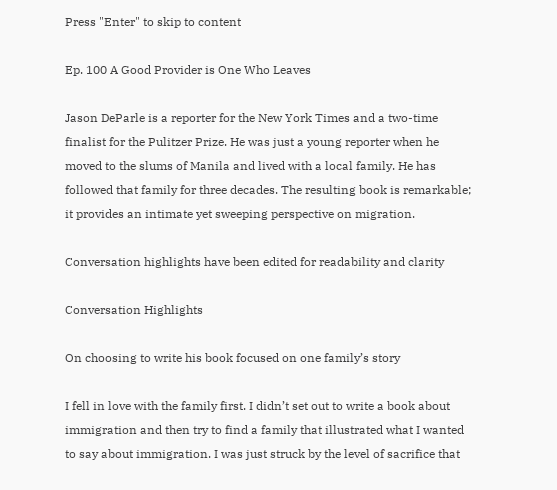Press "Enter" to skip to content

Ep. 100 A Good Provider is One Who Leaves

Jason DeParle is a reporter for the New York Times and a two-time finalist for the Pulitzer Prize. He was just a young reporter when he moved to the slums of Manila and lived with a local family. He has followed that family for three decades. The resulting book is remarkable; it provides an intimate yet sweeping perspective on migration.

Conversation highlights have been edited for readability and clarity

Conversation Highlights

On choosing to write his book focused on one family’s story

I fell in love with the family first. I didn’t set out to write a book about immigration and then try to find a family that illustrated what I wanted to say about immigration. I was just struck by the level of sacrifice that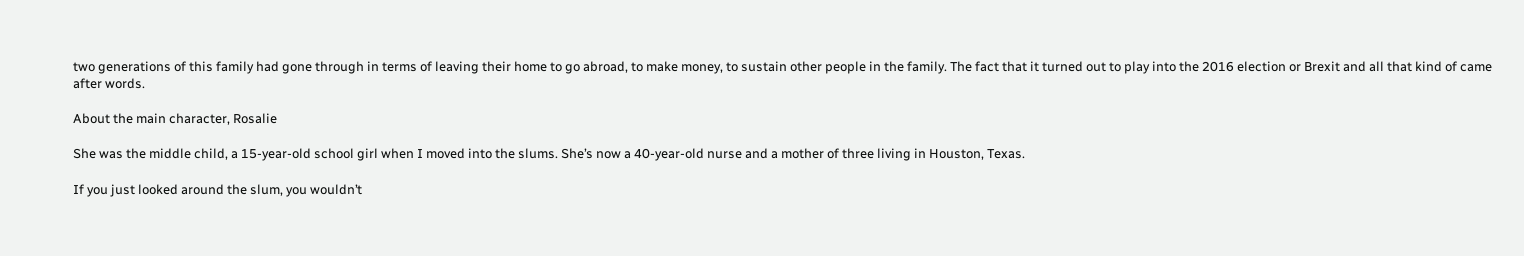two generations of this family had gone through in terms of leaving their home to go abroad, to make money, to sustain other people in the family. The fact that it turned out to play into the 2016 election or Brexit and all that kind of came after words.

About the main character, Rosalie

She was the middle child, a 15-year-old school girl when I moved into the slums. She’s now a 40-year-old nurse and a mother of three living in Houston, Texas.

If you just looked around the slum, you wouldn’t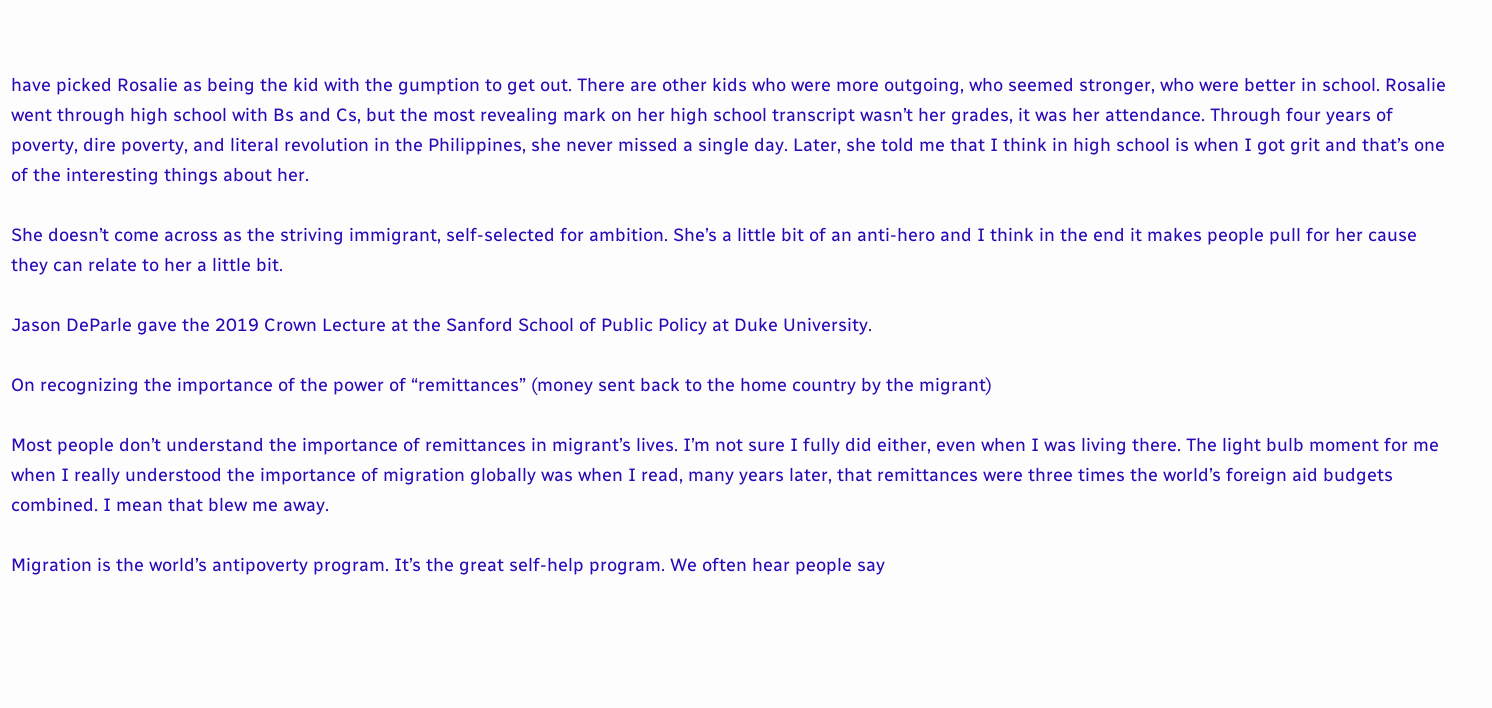have picked Rosalie as being the kid with the gumption to get out. There are other kids who were more outgoing, who seemed stronger, who were better in school. Rosalie went through high school with Bs and Cs, but the most revealing mark on her high school transcript wasn’t her grades, it was her attendance. Through four years of poverty, dire poverty, and literal revolution in the Philippines, she never missed a single day. Later, she told me that I think in high school is when I got grit and that’s one of the interesting things about her.

She doesn’t come across as the striving immigrant, self-selected for ambition. She’s a little bit of an anti-hero and I think in the end it makes people pull for her cause they can relate to her a little bit.

Jason DeParle gave the 2019 Crown Lecture at the Sanford School of Public Policy at Duke University.

On recognizing the importance of the power of “remittances” (money sent back to the home country by the migrant)

Most people don’t understand the importance of remittances in migrant’s lives. I’m not sure I fully did either, even when I was living there. The light bulb moment for me when I really understood the importance of migration globally was when I read, many years later, that remittances were three times the world’s foreign aid budgets combined. I mean that blew me away.

Migration is the world’s antipoverty program. It’s the great self-help program. We often hear people say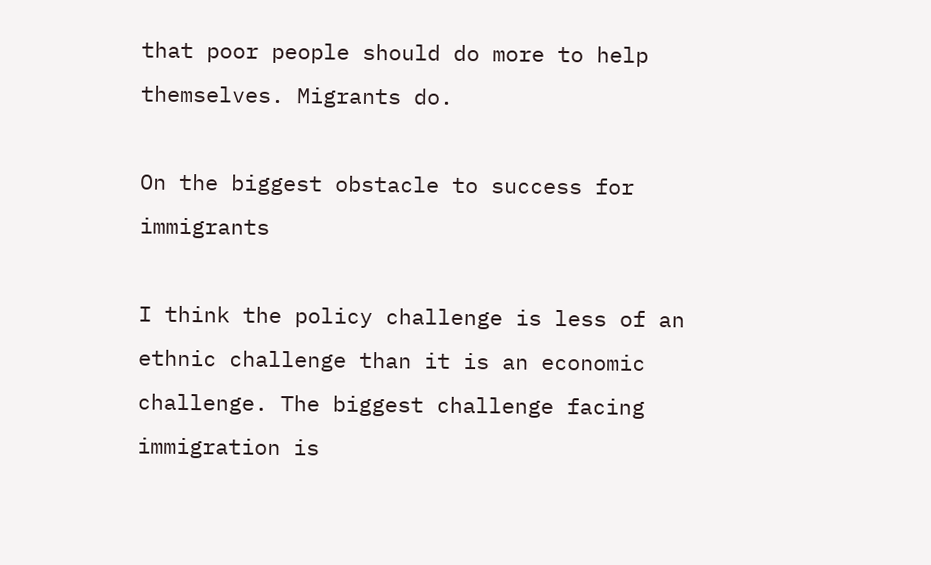that poor people should do more to help themselves. Migrants do.

On the biggest obstacle to success for immigrants

I think the policy challenge is less of an ethnic challenge than it is an economic challenge. The biggest challenge facing immigration is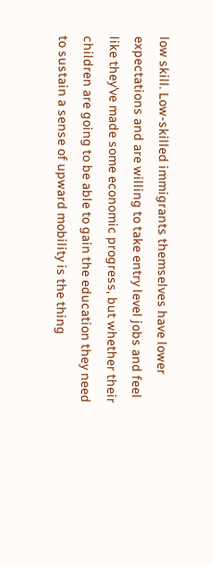low skill. Low-skilled immigrants themselves have lower expectations and are willing to take entry level jobs and feel like they’ve made some economic progress, but whether their children are going to be able to gain the education they need to sustain a sense of upward mobility is the thing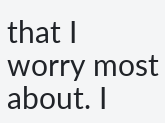that I worry most about. I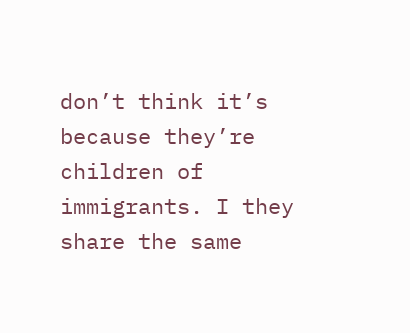don’t think it’s because they’re children of immigrants. I they share the same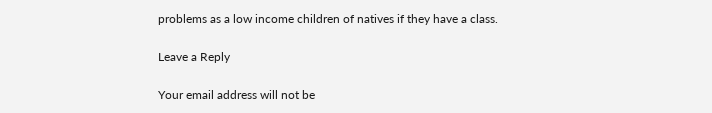problems as a low income children of natives if they have a class.

Leave a Reply

Your email address will not be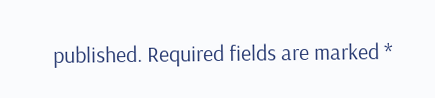published. Required fields are marked *